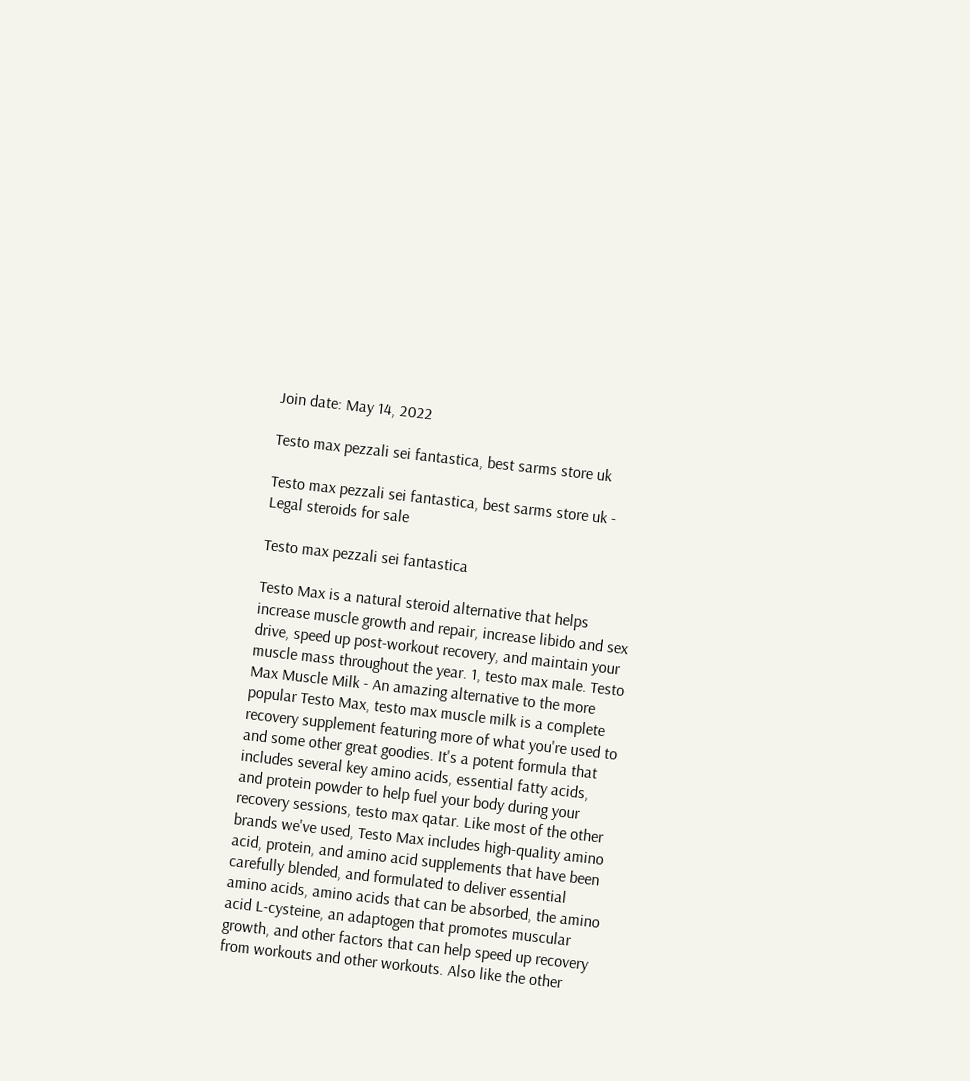Join date: May 14, 2022

Testo max pezzali sei fantastica, best sarms store uk

Testo max pezzali sei fantastica, best sarms store uk - Legal steroids for sale

Testo max pezzali sei fantastica

Testo Max is a natural steroid alternative that helps increase muscle growth and repair, increase libido and sex drive, speed up post-workout recovery, and maintain your muscle mass throughout the year. 1, testo max male. Testo Max Muscle Milk - An amazing alternative to the more popular Testo Max, testo max muscle milk is a complete recovery supplement featuring more of what you're used to and some other great goodies. It's a potent formula that includes several key amino acids, essential fatty acids, and protein powder to help fuel your body during your recovery sessions, testo max qatar. Like most of the other brands we've used, Testo Max includes high-quality amino acid, protein, and amino acid supplements that have been carefully blended, and formulated to deliver essential amino acids, amino acids that can be absorbed, the amino acid L-cysteine, an adaptogen that promotes muscular growth, and other factors that can help speed up recovery from workouts and other workouts. Also like the other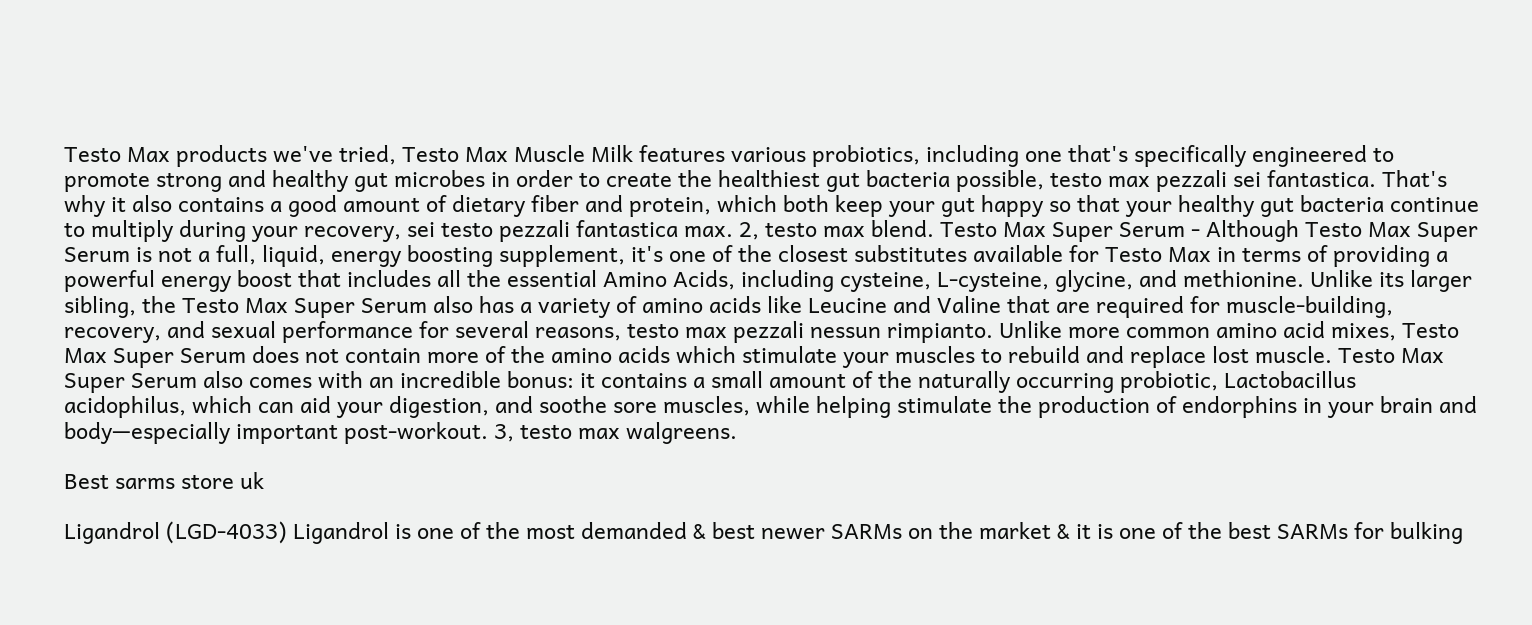Testo Max products we've tried, Testo Max Muscle Milk features various probiotics, including one that's specifically engineered to promote strong and healthy gut microbes in order to create the healthiest gut bacteria possible, testo max pezzali sei fantastica. That's why it also contains a good amount of dietary fiber and protein, which both keep your gut happy so that your healthy gut bacteria continue to multiply during your recovery, sei testo pezzali fantastica max. 2, testo max blend. Testo Max Super Serum - Although Testo Max Super Serum is not a full, liquid, energy boosting supplement, it's one of the closest substitutes available for Testo Max in terms of providing a powerful energy boost that includes all the essential Amino Acids, including cysteine, L-cysteine, glycine, and methionine. Unlike its larger sibling, the Testo Max Super Serum also has a variety of amino acids like Leucine and Valine that are required for muscle-building, recovery, and sexual performance for several reasons, testo max pezzali nessun rimpianto. Unlike more common amino acid mixes, Testo Max Super Serum does not contain more of the amino acids which stimulate your muscles to rebuild and replace lost muscle. Testo Max Super Serum also comes with an incredible bonus: it contains a small amount of the naturally occurring probiotic, Lactobacillus acidophilus, which can aid your digestion, and soothe sore muscles, while helping stimulate the production of endorphins in your brain and body—especially important post-workout. 3, testo max walgreens.

Best sarms store uk

Ligandrol (LGD-4033) Ligandrol is one of the most demanded & best newer SARMs on the market & it is one of the best SARMs for bulking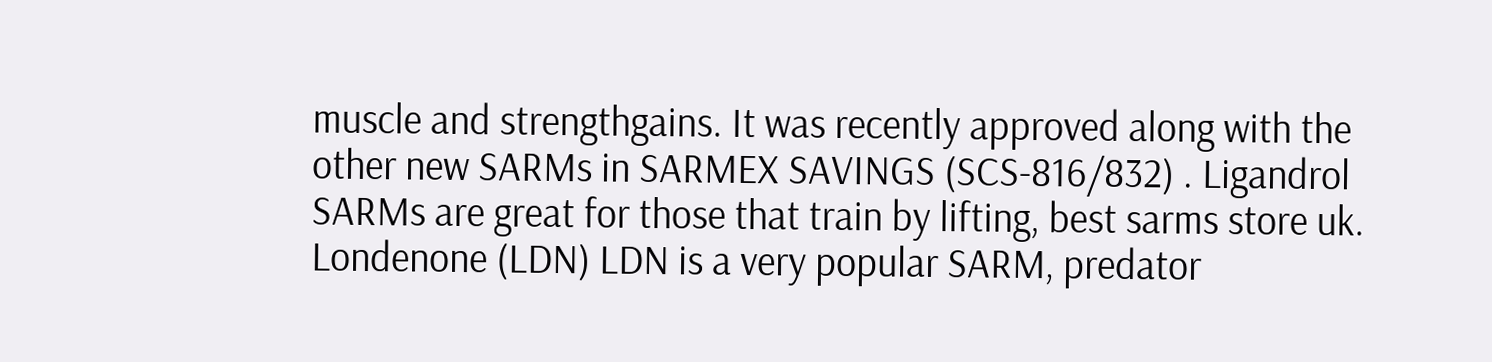muscle and strengthgains. It was recently approved along with the other new SARMs in SARMEX SAVINGS (SCS-816/832) . Ligandrol SARMs are great for those that train by lifting, best sarms store uk. Londenone (LDN) LDN is a very popular SARM, predator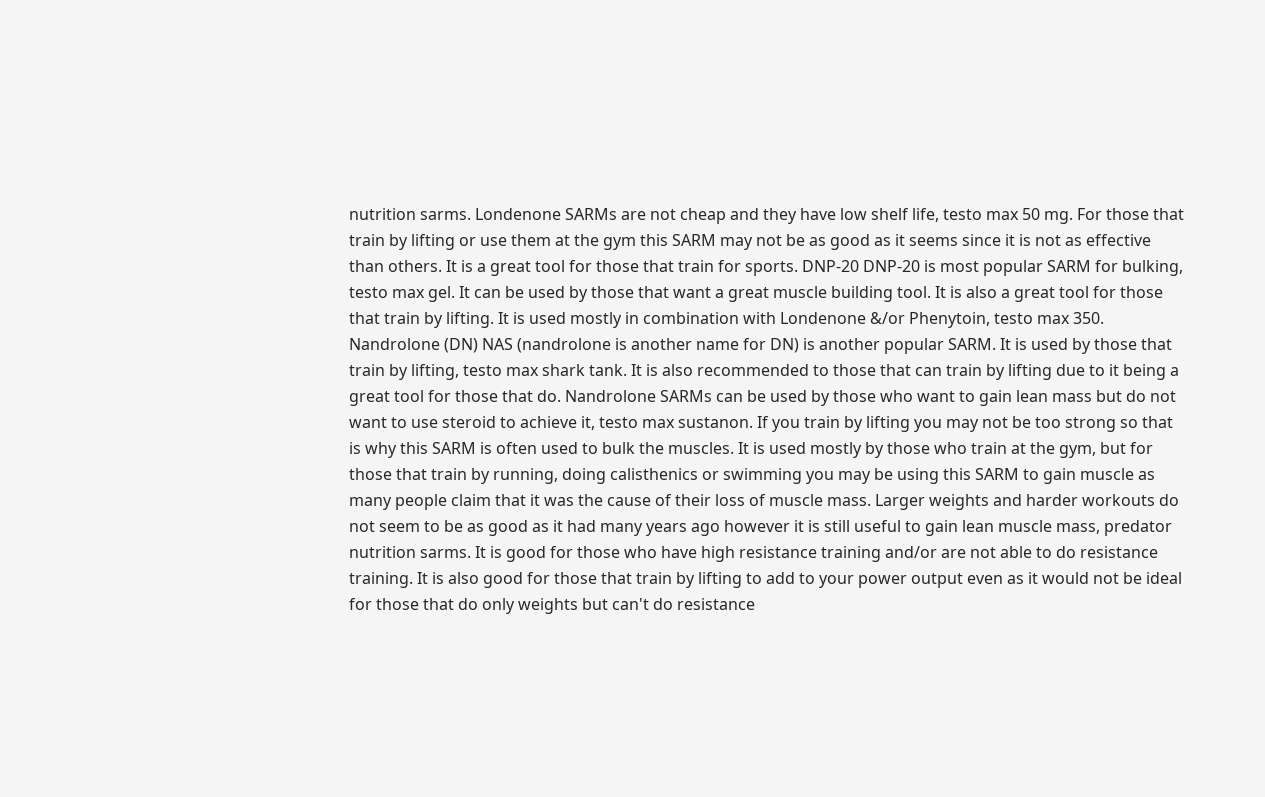nutrition sarms. Londenone SARMs are not cheap and they have low shelf life, testo max 50 mg. For those that train by lifting or use them at the gym this SARM may not be as good as it seems since it is not as effective than others. It is a great tool for those that train for sports. DNP-20 DNP-20 is most popular SARM for bulking, testo max gel. It can be used by those that want a great muscle building tool. It is also a great tool for those that train by lifting. It is used mostly in combination with Londenone &/or Phenytoin, testo max 350. Nandrolone (DN) NAS (nandrolone is another name for DN) is another popular SARM. It is used by those that train by lifting, testo max shark tank. It is also recommended to those that can train by lifting due to it being a great tool for those that do. Nandrolone SARMs can be used by those who want to gain lean mass but do not want to use steroid to achieve it, testo max sustanon. If you train by lifting you may not be too strong so that is why this SARM is often used to bulk the muscles. It is used mostly by those who train at the gym, but for those that train by running, doing calisthenics or swimming you may be using this SARM to gain muscle as many people claim that it was the cause of their loss of muscle mass. Larger weights and harder workouts do not seem to be as good as it had many years ago however it is still useful to gain lean muscle mass, predator nutrition sarms. It is good for those who have high resistance training and/or are not able to do resistance training. It is also good for those that train by lifting to add to your power output even as it would not be ideal for those that do only weights but can't do resistance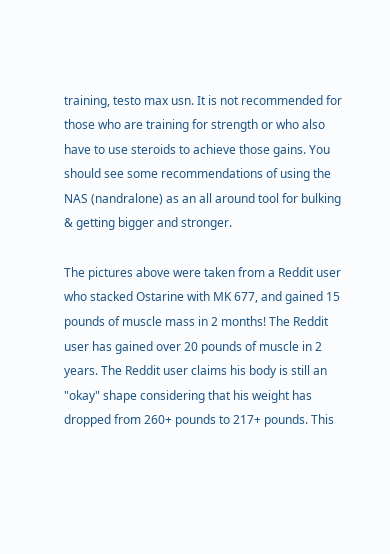training, testo max usn. It is not recommended for those who are training for strength or who also have to use steroids to achieve those gains. You should see some recommendations of using the NAS (nandralone) as an all around tool for bulking & getting bigger and stronger.

The pictures above were taken from a Reddit user who stacked Ostarine with MK 677, and gained 15 pounds of muscle mass in 2 months! The Reddit user has gained over 20 pounds of muscle in 2 years. The Reddit user claims his body is still an "okay" shape considering that his weight has dropped from 260+ pounds to 217+ pounds. This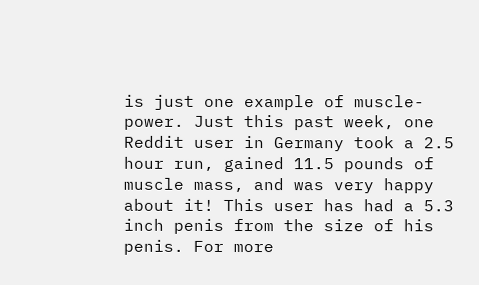is just one example of muscle-power. Just this past week, one Reddit user in Germany took a 2.5 hour run, gained 11.5 pounds of muscle mass, and was very happy about it! This user has had a 5.3 inch penis from the size of his penis. For more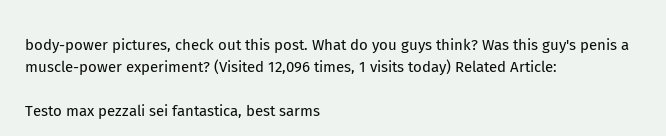body-power pictures, check out this post. What do you guys think? Was this guy's penis a muscle-power experiment? (Visited 12,096 times, 1 visits today) Related Article:

Testo max pezzali sei fantastica, best sarms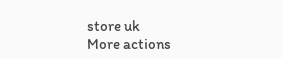store uk
More actions